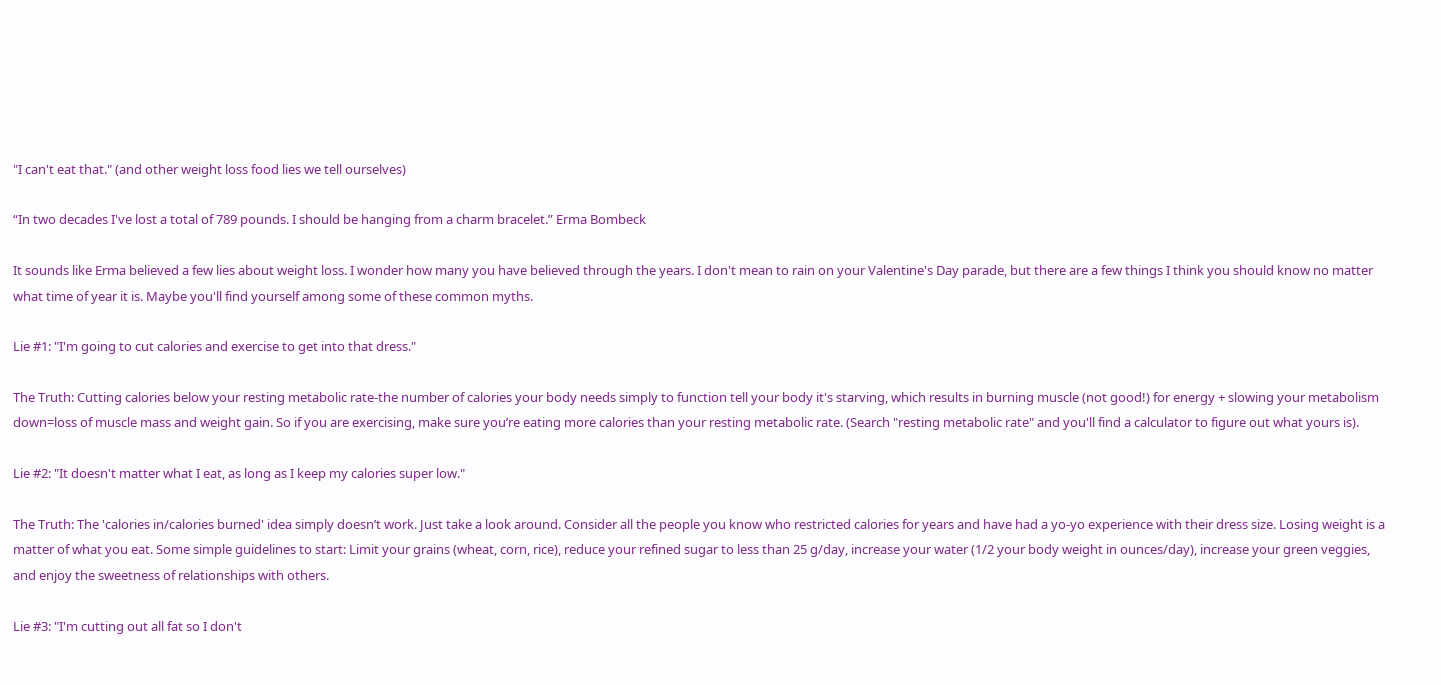"I can't eat that." (and other weight loss food lies we tell ourselves)

“In two decades I've lost a total of 789 pounds. I should be hanging from a charm bracelet.” Erma Bombeck

It sounds like Erma believed a few lies about weight loss. I wonder how many you have believed through the years. I don't mean to rain on your Valentine's Day parade, but there are a few things I think you should know no matter what time of year it is. Maybe you'll find yourself among some of these common myths.

Lie #1: "I'm going to cut calories and exercise to get into that dress."

The Truth: Cutting calories below your resting metabolic rate-the number of calories your body needs simply to function tell your body it's starving, which results in burning muscle (not good!) for energy + slowing your metabolism down=loss of muscle mass and weight gain. So if you are exercising, make sure you’re eating more calories than your resting metabolic rate. (Search "resting metabolic rate" and you'll find a calculator to figure out what yours is).

Lie #2: "It doesn't matter what I eat, as long as I keep my calories super low."

The Truth: The 'calories in/calories burned' idea simply doesn’t work. Just take a look around. Consider all the people you know who restricted calories for years and have had a yo-yo experience with their dress size. Losing weight is a matter of what you eat. Some simple guidelines to start: Limit your grains (wheat, corn, rice), reduce your refined sugar to less than 25 g/day, increase your water (1/2 your body weight in ounces/day), increase your green veggies, and enjoy the sweetness of relationships with others.

Lie #3: "I'm cutting out all fat so I don't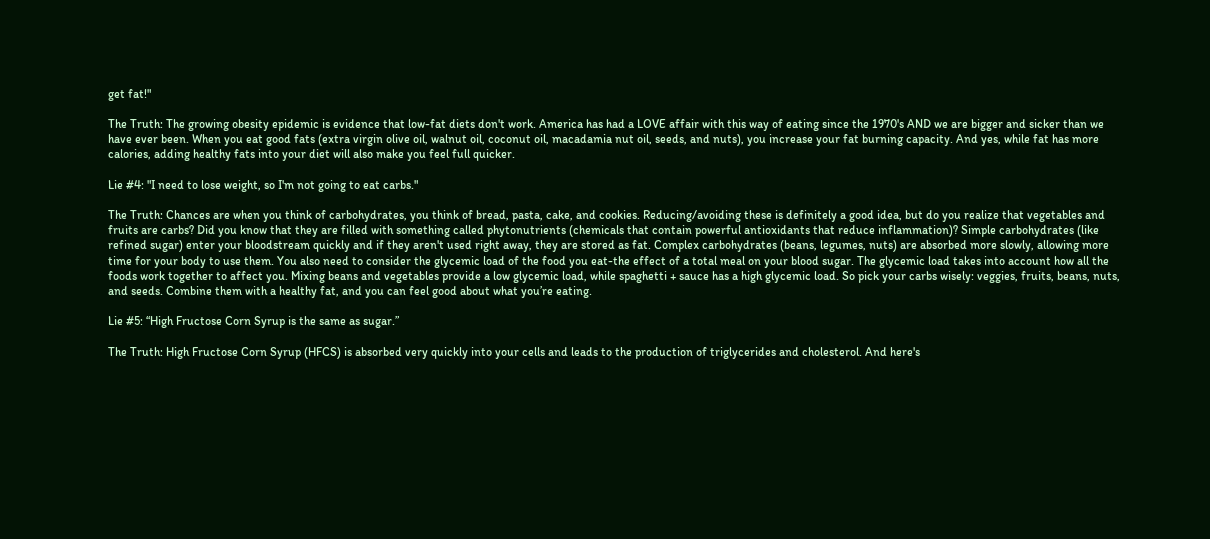get fat!"

The Truth: The growing obesity epidemic is evidence that low-fat diets don't work. America has had a LOVE affair with this way of eating since the 1970's AND we are bigger and sicker than we have ever been. When you eat good fats (extra virgin olive oil, walnut oil, coconut oil, macadamia nut oil, seeds, and nuts), you increase your fat burning capacity. And yes, while fat has more calories, adding healthy fats into your diet will also make you feel full quicker.

Lie #4: "I need to lose weight, so I'm not going to eat carbs."

The Truth: Chances are when you think of carbohydrates, you think of bread, pasta, cake, and cookies. Reducing/avoiding these is definitely a good idea, but do you realize that vegetables and fruits are carbs? Did you know that they are filled with something called phytonutrients (chemicals that contain powerful antioxidants that reduce inflammation)? Simple carbohydrates (like refined sugar) enter your bloodstream quickly and if they aren't used right away, they are stored as fat. Complex carbohydrates (beans, legumes, nuts) are absorbed more slowly, allowing more time for your body to use them. You also need to consider the glycemic load of the food you eat-the effect of a total meal on your blood sugar. The glycemic load takes into account how all the foods work together to affect you. Mixing beans and vegetables provide a low glycemic load, while spaghetti + sauce has a high glycemic load. So pick your carbs wisely: veggies, fruits, beans, nuts, and seeds. Combine them with a healthy fat, and you can feel good about what you’re eating.

Lie #5: “High Fructose Corn Syrup is the same as sugar.”

The Truth: High Fructose Corn Syrup (HFCS) is absorbed very quickly into your cells and leads to the production of triglycerides and cholesterol. And here's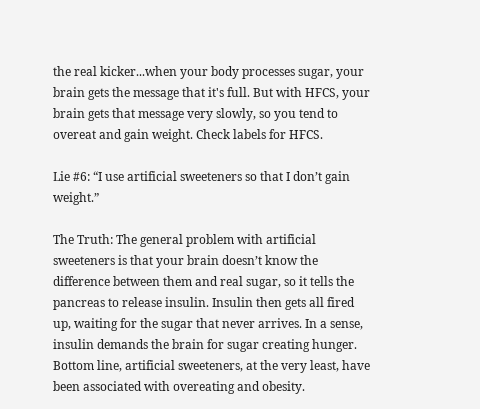the real kicker...when your body processes sugar, your brain gets the message that it's full. But with HFCS, your brain gets that message very slowly, so you tend to overeat and gain weight. Check labels for HFCS.

Lie #6: “I use artificial sweeteners so that I don’t gain weight.”

The Truth: The general problem with artificial sweeteners is that your brain doesn’t know the difference between them and real sugar, so it tells the pancreas to release insulin. Insulin then gets all fired up, waiting for the sugar that never arrives. In a sense, insulin demands the brain for sugar creating hunger. Bottom line, artificial sweeteners, at the very least, have been associated with overeating and obesity.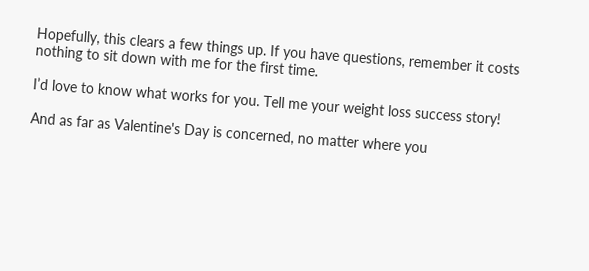Hopefully, this clears a few things up. If you have questions, remember it costs nothing to sit down with me for the first time.

I’d love to know what works for you. Tell me your weight loss success story!

And as far as Valentine's Day is concerned, no matter where you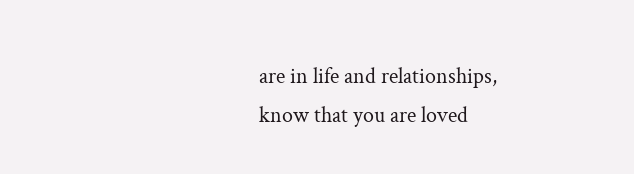are in life and relationships, know that you are loved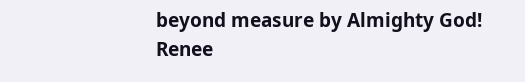beyond measure by Almighty God! Renee